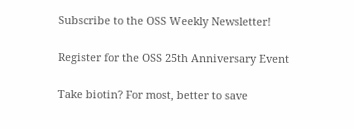Subscribe to the OSS Weekly Newsletter!

Register for the OSS 25th Anniversary Event

Take biotin? For most, better to save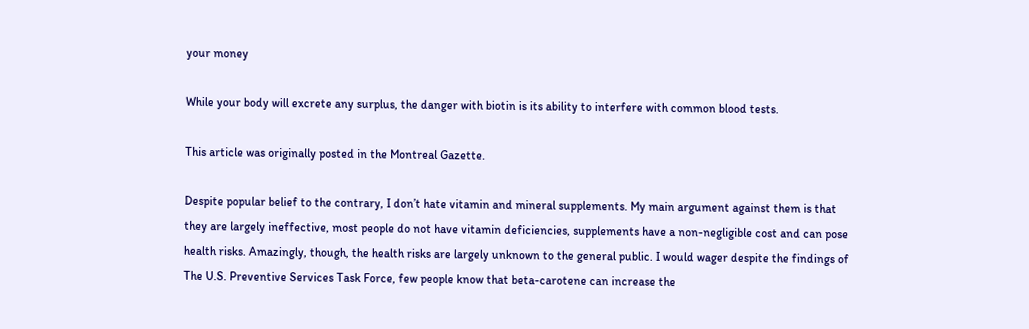your money

While your body will excrete any surplus, the danger with biotin is its ability to interfere with common blood tests.

This article was originally posted in the Montreal Gazette.

Despite popular belief to the contrary, I don’t hate vitamin and mineral supplements. My main argument against them is that they are largely ineffective, most people do not have vitamin deficiencies, supplements have a non-negligible cost and can pose health risks. Amazingly, though, the health risks are largely unknown to the general public. I would wager despite the findings of The U.S. Preventive Services Task Force, few people know that beta-carotene can increase the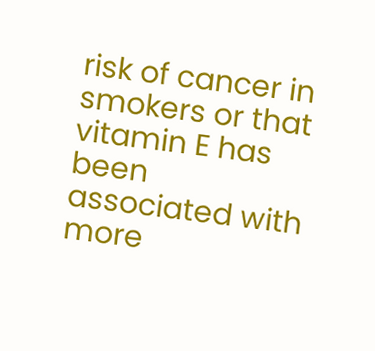risk of cancer in smokers or that vitamin E has been associated with more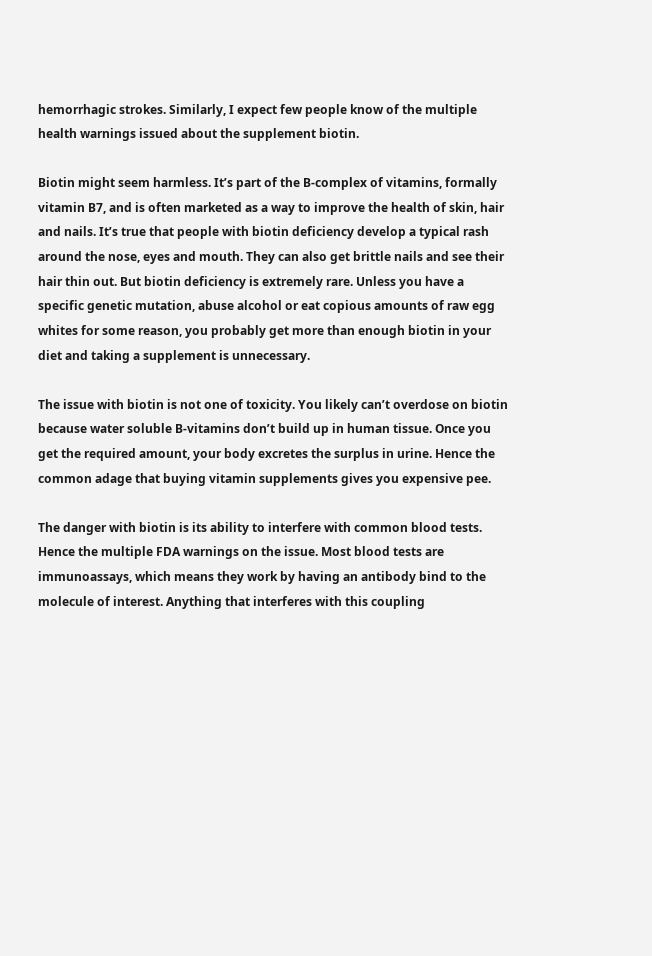hemorrhagic strokes. Similarly, I expect few people know of the multiple health warnings issued about the supplement biotin.

Biotin might seem harmless. It’s part of the B-complex of vitamins, formally vitamin B7, and is often marketed as a way to improve the health of skin, hair and nails. It’s true that people with biotin deficiency develop a typical rash around the nose, eyes and mouth. They can also get brittle nails and see their hair thin out. But biotin deficiency is extremely rare. Unless you have a specific genetic mutation, abuse alcohol or eat copious amounts of raw egg whites for some reason, you probably get more than enough biotin in your diet and taking a supplement is unnecessary.

The issue with biotin is not one of toxicity. You likely can’t overdose on biotin because water soluble B-vitamins don’t build up in human tissue. Once you get the required amount, your body excretes the surplus in urine. Hence the common adage that buying vitamin supplements gives you expensive pee.

The danger with biotin is its ability to interfere with common blood tests. Hence the multiple FDA warnings on the issue. Most blood tests are immunoassays, which means they work by having an antibody bind to the molecule of interest. Anything that interferes with this coupling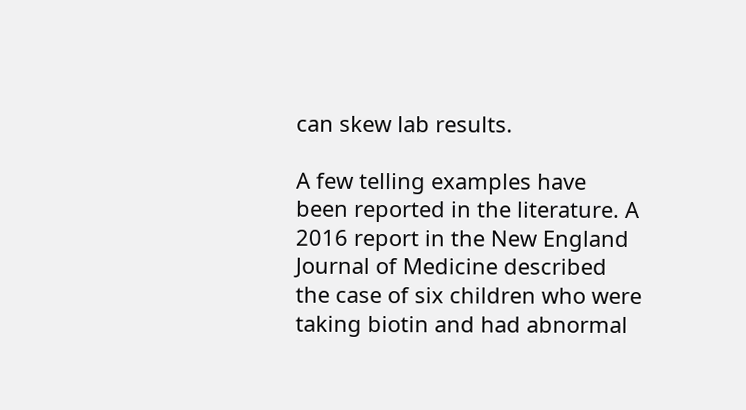can skew lab results.

A few telling examples have been reported in the literature. A 2016 report in the New England Journal of Medicine described the case of six children who were taking biotin and had abnormal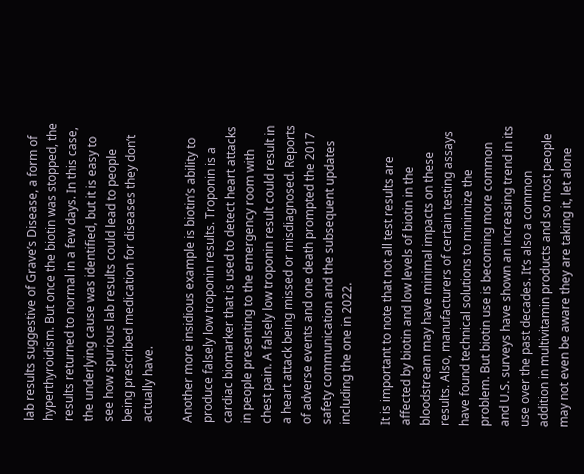lab results suggestive of Grave’s Disease, a form of hyperthyroidism. But once the biotin was stopped, the results returned to normal in a few days. In this case, the underlying cause was identified, but it is easy to see how spurious lab results could lead to people being prescribed medication for diseases they don’t actually have.

Another more insidious example is biotin’s ability to produce falsely low troponin results. Troponin is a cardiac biomarker that is used to detect heart attacks in people presenting to the emergency room with chest pain. A falsely low troponin result could result in a heart attack being missed or misdiagnosed. Reports of adverse events and one death prompted the 2017 safety communication and the subsequent updates including the one in 2022.

It is important to note that not all test results are affected by biotin and low levels of biotin in the bloodstream may have minimal impacts on these results. Also, manufacturers of certain testing assays have found technical solutions to minimize the problem. But biotin use is becoming more common and U.S. surveys have shown an increasing trend in its use over the past decades. It’s also a common addition in multivitamin products and so most people may not even be aware they are taking it, let alone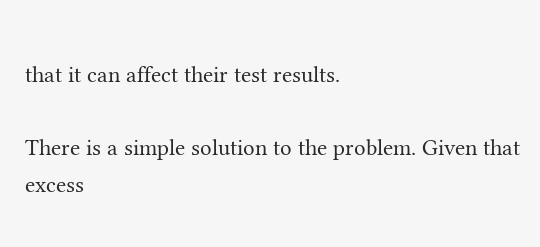that it can affect their test results.

There is a simple solution to the problem. Given that excess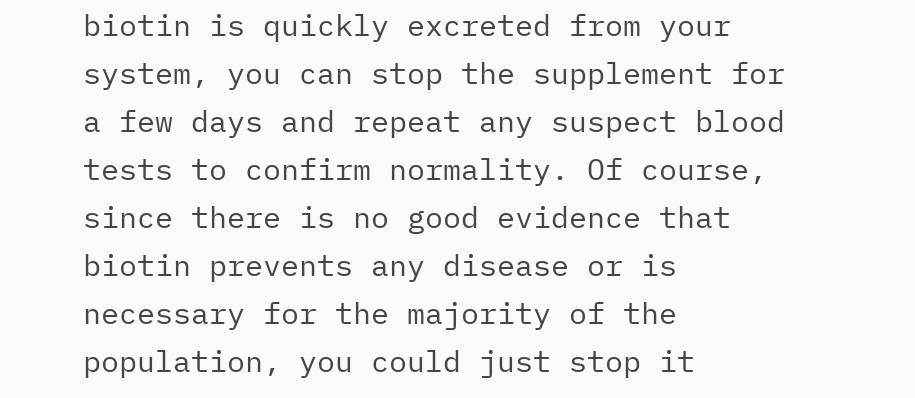biotin is quickly excreted from your system, you can stop the supplement for a few days and repeat any suspect blood tests to confirm normality. Of course, since there is no good evidence that biotin prevents any disease or is necessary for the majority of the population, you could just stop it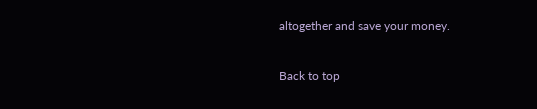altogether and save your money.


Back to top